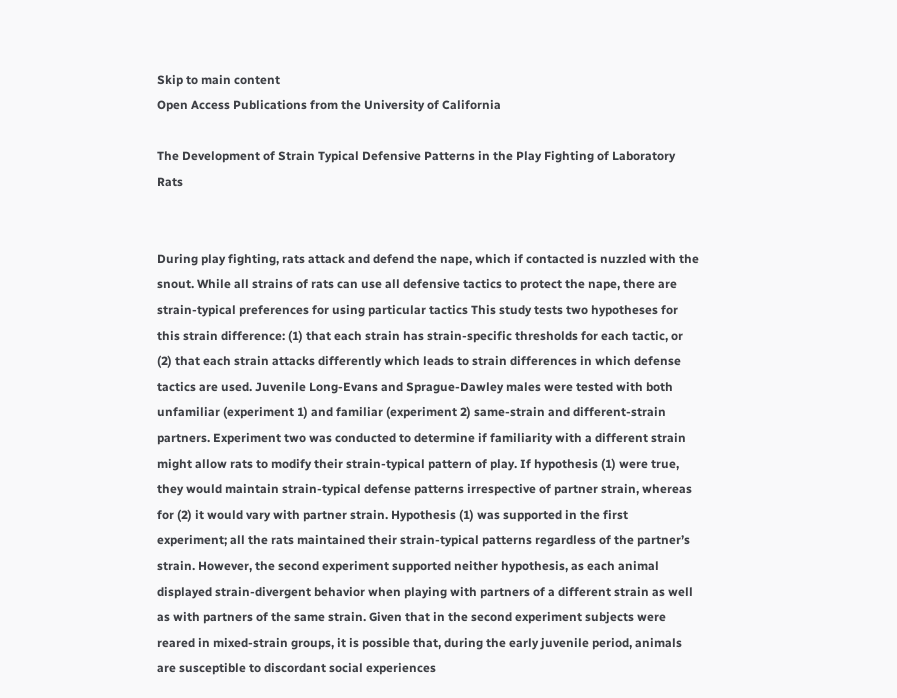Skip to main content
Open Access Publications from the University of California

The Development of Strain Typical Defensive Patterns in the Play Fighting of Laboratory Rats


During play fighting, rats attack and defend the nape, which if contacted is nuzzled with the snout. While all strains of rats can use all defensive tactics to protect the nape, there are strain-typical preferences for using particular tactics This study tests two hypotheses for this strain difference: (1) that each strain has strain-specific thresholds for each tactic, or (2) that each strain attacks differently which leads to strain differences in which defense tactics are used. Juvenile Long-Evans and Sprague-Dawley males were tested with both unfamiliar (experiment 1) and familiar (experiment 2) same-strain and different-strain partners. Experiment two was conducted to determine if familiarity with a different strain might allow rats to modify their strain-typical pattern of play. If hypothesis (1) were true, they would maintain strain-typical defense patterns irrespective of partner strain, whereas for (2) it would vary with partner strain. Hypothesis (1) was supported in the first experiment; all the rats maintained their strain-typical patterns regardless of the partner’s strain. However, the second experiment supported neither hypothesis, as each animal displayed strain-divergent behavior when playing with partners of a different strain as well as with partners of the same strain. Given that in the second experiment subjects were reared in mixed-strain groups, it is possible that, during the early juvenile period, animals are susceptible to discordant social experiences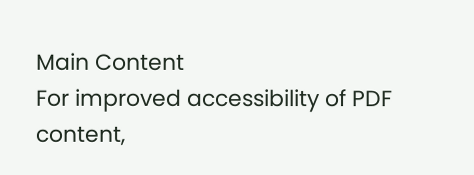Main Content
For improved accessibility of PDF content,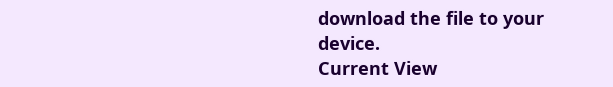download the file to your device.
Current View